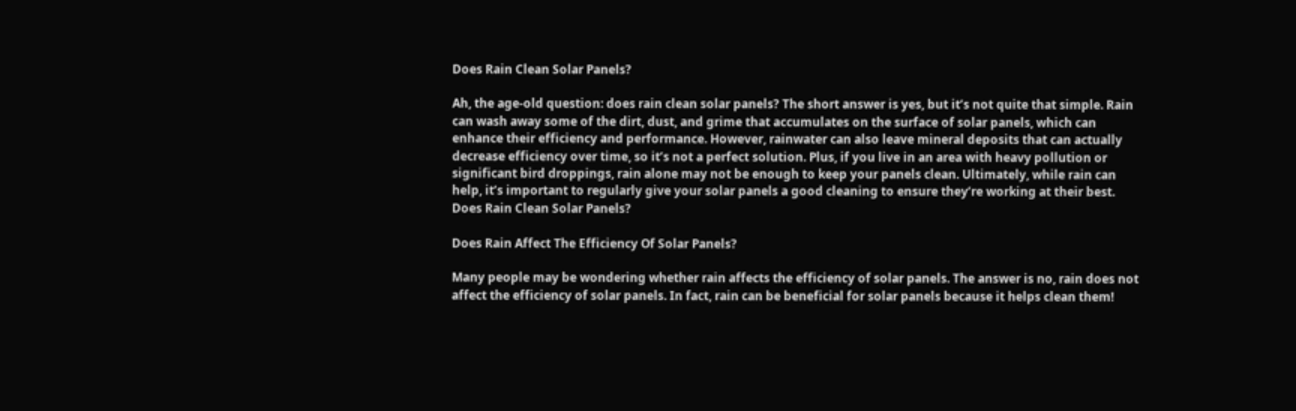Does Rain Clean Solar Panels?

Ah, the age-old question: does rain clean solar panels? The short answer is yes, but it’s not quite that simple. Rain can wash away some of the dirt, dust, and grime that accumulates on the surface of solar panels, which can enhance their efficiency and performance. However, rainwater can also leave mineral deposits that can actually decrease efficiency over time, so it’s not a perfect solution. Plus, if you live in an area with heavy pollution or significant bird droppings, rain alone may not be enough to keep your panels clean. Ultimately, while rain can help, it’s important to regularly give your solar panels a good cleaning to ensure they’re working at their best.
Does Rain Clean Solar Panels?

Does Rain Affect The Efficiency Of Solar Panels?

Many people may be wondering whether rain affects the efficiency of solar panels. The answer is no, rain does not affect the efficiency of solar panels. In fact, rain can be beneficial for solar panels because it helps clean them!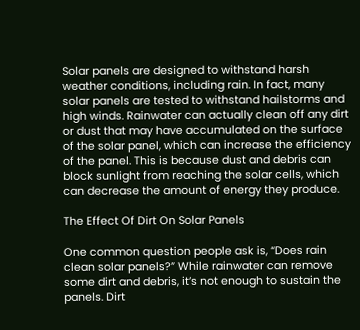Solar panels are designed to withstand harsh weather conditions, including rain. In fact, many solar panels are tested to withstand hailstorms and high winds. Rainwater can actually clean off any dirt or dust that may have accumulated on the surface of the solar panel, which can increase the efficiency of the panel. This is because dust and debris can block sunlight from reaching the solar cells, which can decrease the amount of energy they produce.

The Effect Of Dirt On Solar Panels

One common question people ask is, “Does rain clean solar panels?” While rainwater can remove some dirt and debris, it’s not enough to sustain the panels. Dirt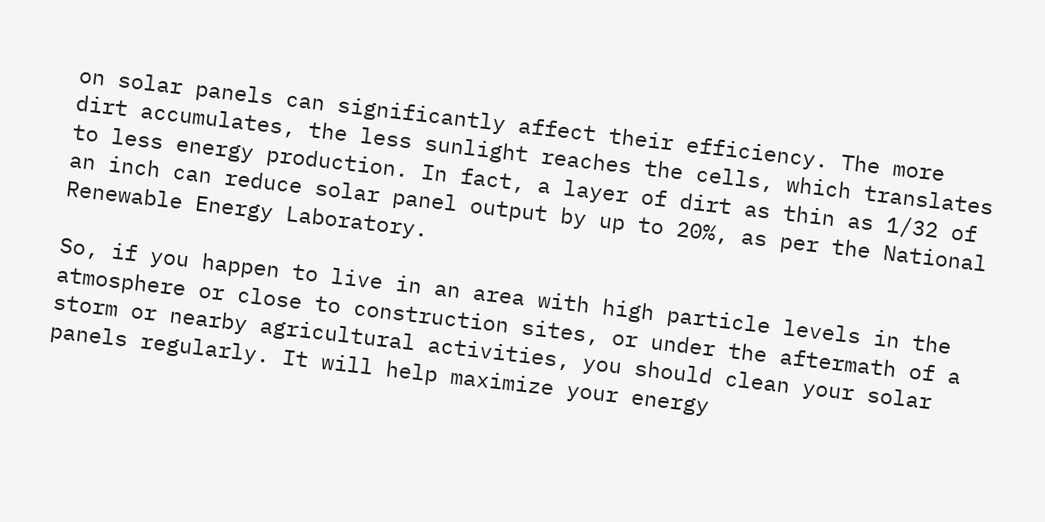on solar panels can significantly affect their efficiency. The more dirt accumulates, the less sunlight reaches the cells, which translates to less energy production. In fact, a layer of dirt as thin as 1/32 of an inch can reduce solar panel output by up to 20%, as per the National Renewable Energy Laboratory.

So, if you happen to live in an area with high particle levels in the atmosphere or close to construction sites, or under the aftermath of a storm or nearby agricultural activities, you should clean your solar panels regularly. It will help maximize your energy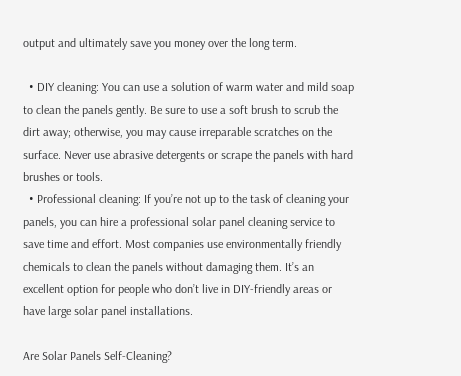output and ultimately save you money over the long term.

  • DIY cleaning: You can use a solution of warm water and mild soap to clean the panels gently. Be sure to use a soft brush to scrub the dirt away; otherwise, you may cause irreparable scratches on the surface. Never use abrasive detergents or scrape the panels with hard brushes or tools.
  • Professional cleaning: If you’re not up to the task of cleaning your panels, you can hire a professional solar panel cleaning service to save time and effort. Most companies use environmentally friendly chemicals to clean the panels without damaging them. It’s an excellent option for people who don’t live in DIY-friendly areas or have large solar panel installations.

Are Solar Panels Self-Cleaning?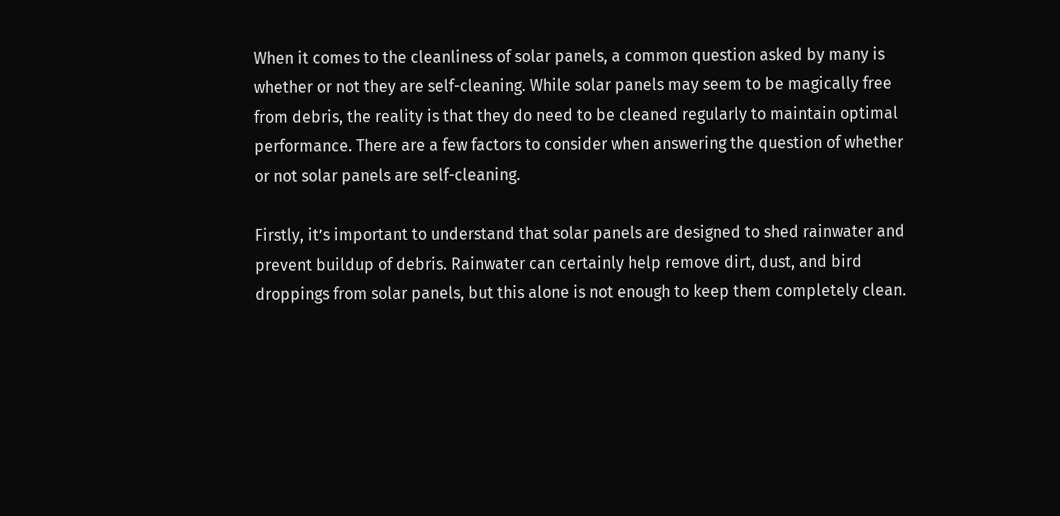When it comes to the cleanliness of solar panels, a common question asked by many is whether or not they are self-cleaning. While solar panels may seem to be magically free from debris, the reality is that they do need to be cleaned regularly to maintain optimal performance. There are a few factors to consider when answering the question of whether or not solar panels are self-cleaning.

Firstly, it’s important to understand that solar panels are designed to shed rainwater and prevent buildup of debris. Rainwater can certainly help remove dirt, dust, and bird droppings from solar panels, but this alone is not enough to keep them completely clean.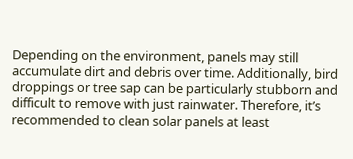Depending on the environment, panels may still accumulate dirt and debris over time. Additionally, bird droppings or tree sap can be particularly stubborn and difficult to remove with just rainwater. Therefore, it’s recommended to clean solar panels at least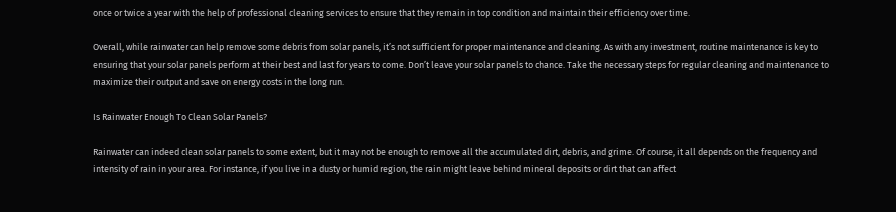once or twice a year with the help of professional cleaning services to ensure that they remain in top condition and maintain their efficiency over time.

Overall, while rainwater can help remove some debris from solar panels, it’s not sufficient for proper maintenance and cleaning. As with any investment, routine maintenance is key to ensuring that your solar panels perform at their best and last for years to come. Don’t leave your solar panels to chance. Take the necessary steps for regular cleaning and maintenance to maximize their output and save on energy costs in the long run.

Is Rainwater Enough To Clean Solar Panels?

Rainwater can indeed clean solar panels to some extent, but it may not be enough to remove all the accumulated dirt, debris, and grime. Of course, it all depends on the frequency and intensity of rain in your area. For instance, if you live in a dusty or humid region, the rain might leave behind mineral deposits or dirt that can affect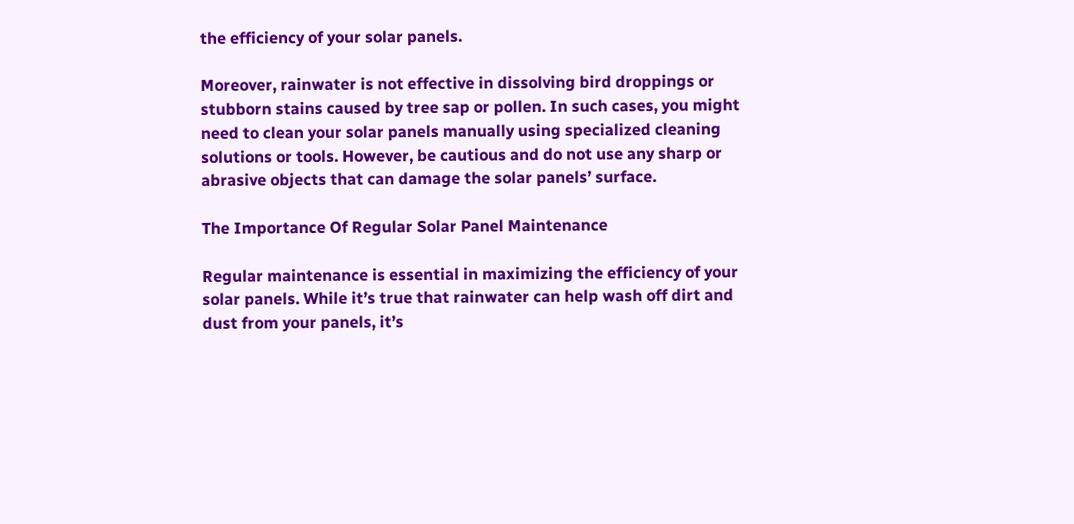the efficiency of your solar panels.

Moreover, rainwater is not effective in dissolving bird droppings or stubborn stains caused by tree sap or pollen. In such cases, you might need to clean your solar panels manually using specialized cleaning solutions or tools. However, be cautious and do not use any sharp or abrasive objects that can damage the solar panels’ surface.

The Importance Of Regular Solar Panel Maintenance

Regular maintenance is essential in maximizing the efficiency of your solar panels. While it’s true that rainwater can help wash off dirt and dust from your panels, it’s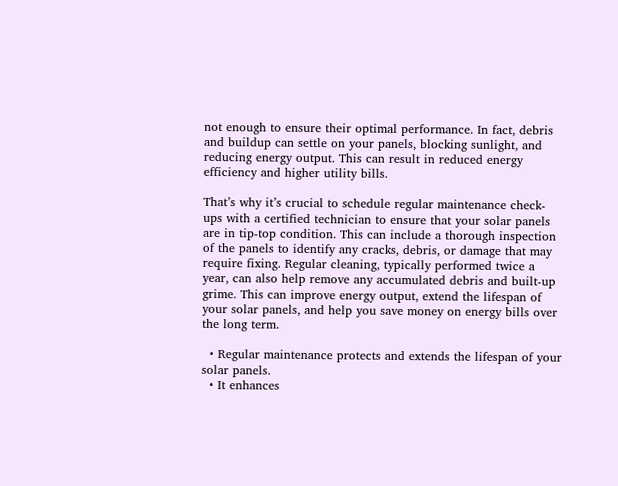not enough to ensure their optimal performance. In fact, debris and buildup can settle on your panels, blocking sunlight, and reducing energy output. This can result in reduced energy efficiency and higher utility bills.

That’s why it’s crucial to schedule regular maintenance check-ups with a certified technician to ensure that your solar panels are in tip-top condition. This can include a thorough inspection of the panels to identify any cracks, debris, or damage that may require fixing. Regular cleaning, typically performed twice a year, can also help remove any accumulated debris and built-up grime. This can improve energy output, extend the lifespan of your solar panels, and help you save money on energy bills over the long term.

  • Regular maintenance protects and extends the lifespan of your solar panels.
  • It enhances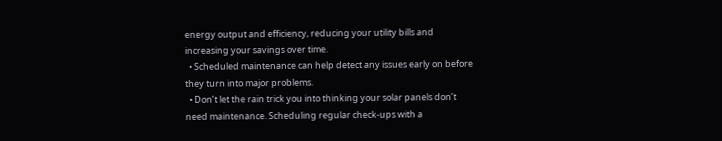energy output and efficiency, reducing your utility bills and increasing your savings over time.
  • Scheduled maintenance can help detect any issues early on before they turn into major problems.
  • Don’t let the rain trick you into thinking your solar panels don’t need maintenance. Scheduling regular check-ups with a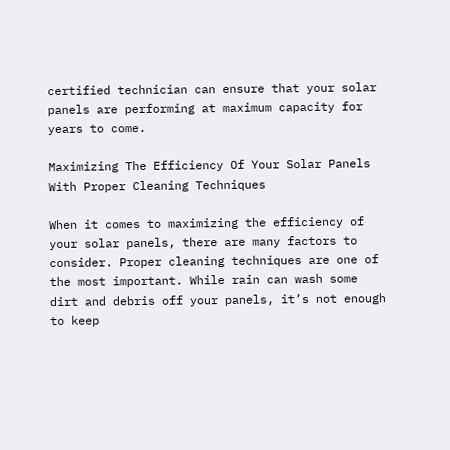certified technician can ensure that your solar panels are performing at maximum capacity for years to come.

Maximizing The Efficiency Of Your Solar Panels With Proper Cleaning Techniques

When it comes to maximizing the efficiency of your solar panels, there are many factors to consider. Proper cleaning techniques are one of the most important. While rain can wash some dirt and debris off your panels, it’s not enough to keep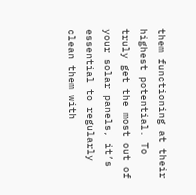them functioning at their highest potential. To truly get the most out of your solar panels, it’s essential to regularly clean them with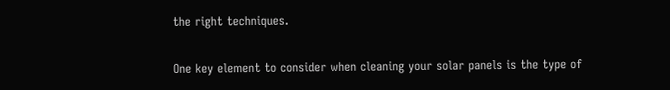the right techniques.

One key element to consider when cleaning your solar panels is the type of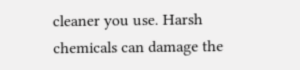cleaner you use. Harsh chemicals can damage the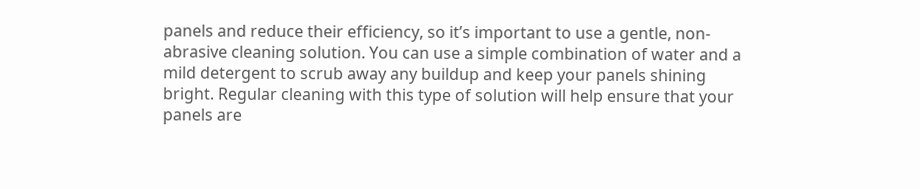panels and reduce their efficiency, so it’s important to use a gentle, non-abrasive cleaning solution. You can use a simple combination of water and a mild detergent to scrub away any buildup and keep your panels shining bright. Regular cleaning with this type of solution will help ensure that your panels are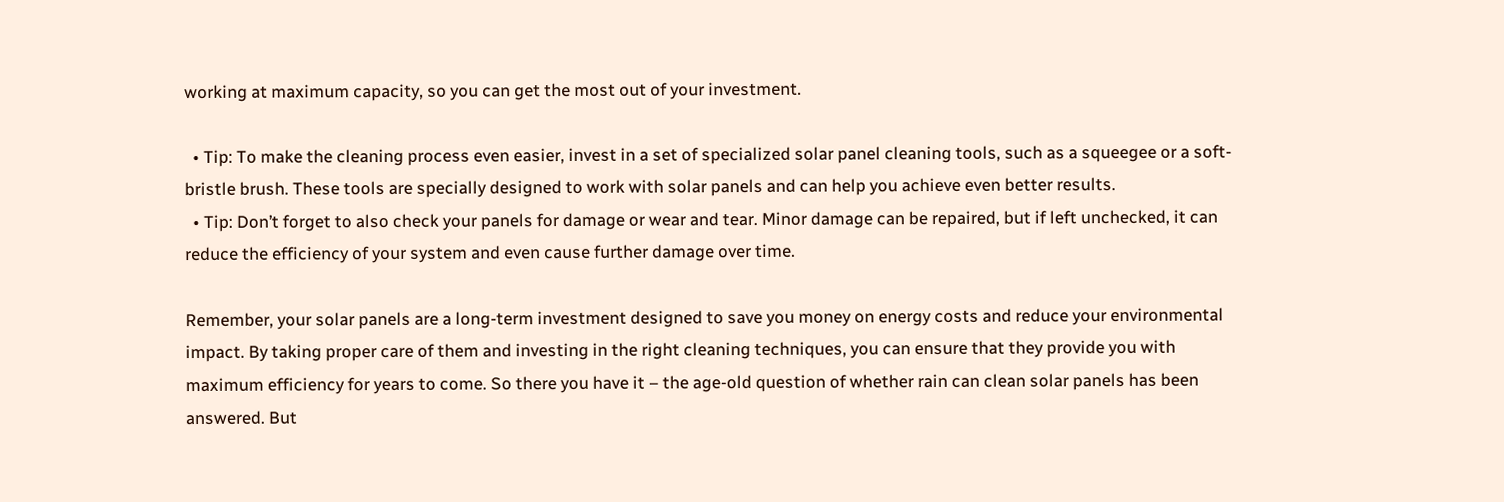working at maximum capacity, so you can get the most out of your investment.

  • Tip: To make the cleaning process even easier, invest in a set of specialized solar panel cleaning tools, such as a squeegee or a soft-bristle brush. These tools are specially designed to work with solar panels and can help you achieve even better results.
  • Tip: Don’t forget to also check your panels for damage or wear and tear. Minor damage can be repaired, but if left unchecked, it can reduce the efficiency of your system and even cause further damage over time.

Remember, your solar panels are a long-term investment designed to save you money on energy costs and reduce your environmental impact. By taking proper care of them and investing in the right cleaning techniques, you can ensure that they provide you with maximum efficiency for years to come. So there you have it – the age-old question of whether rain can clean solar panels has been answered. But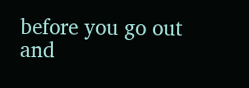before you go out and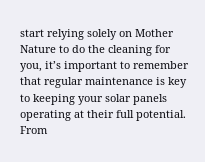start relying solely on Mother Nature to do the cleaning for you, it’s important to remember that regular maintenance is key to keeping your solar panels operating at their full potential. From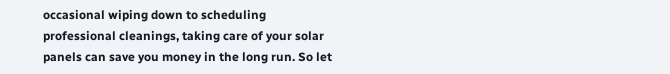occasional wiping down to scheduling professional cleanings, taking care of your solar panels can save you money in the long run. So let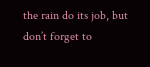the rain do its job, but don’t forget to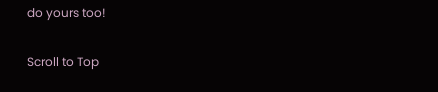do yours too!

Scroll to Top